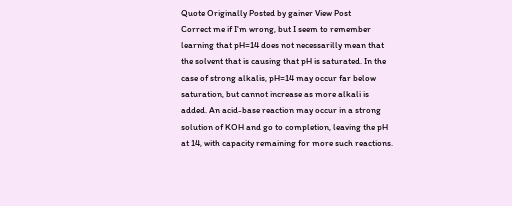Quote Originally Posted by gainer View Post
Correct me if I'm wrong, but I seem to remember learning that pH=14 does not necessarilly mean that the solvent that is causing that pH is saturated. In the case of strong alkalis, pH=14 may occur far below saturation, but cannot increase as more alkali is added. An acid-base reaction may occur in a strong solution of KOH and go to completion, leaving the pH at 14, with capacity remaining for more such reactions.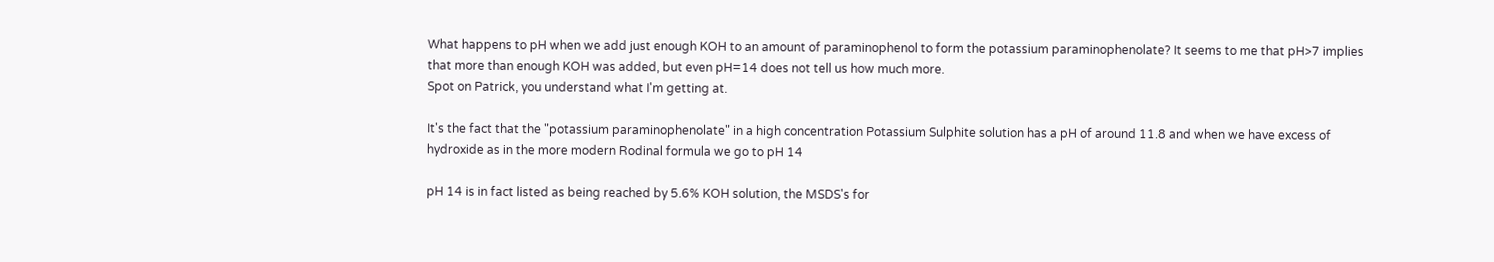What happens to pH when we add just enough KOH to an amount of paraminophenol to form the potassium paraminophenolate? It seems to me that pH>7 implies that more than enough KOH was added, but even pH=14 does not tell us how much more.
Spot on Patrick, you understand what I'm getting at.

It's the fact that the "potassium paraminophenolate" in a high concentration Potassium Sulphite solution has a pH of around 11.8 and when we have excess of hydroxide as in the more modern Rodinal formula we go to pH 14

pH 14 is in fact listed as being reached by 5.6% KOH solution, the MSDS's for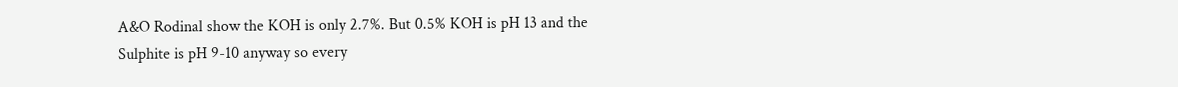A&O Rodinal show the KOH is only 2.7%. But 0.5% KOH is pH 13 and the Sulphite is pH 9-10 anyway so every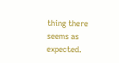thing there seems as expected.